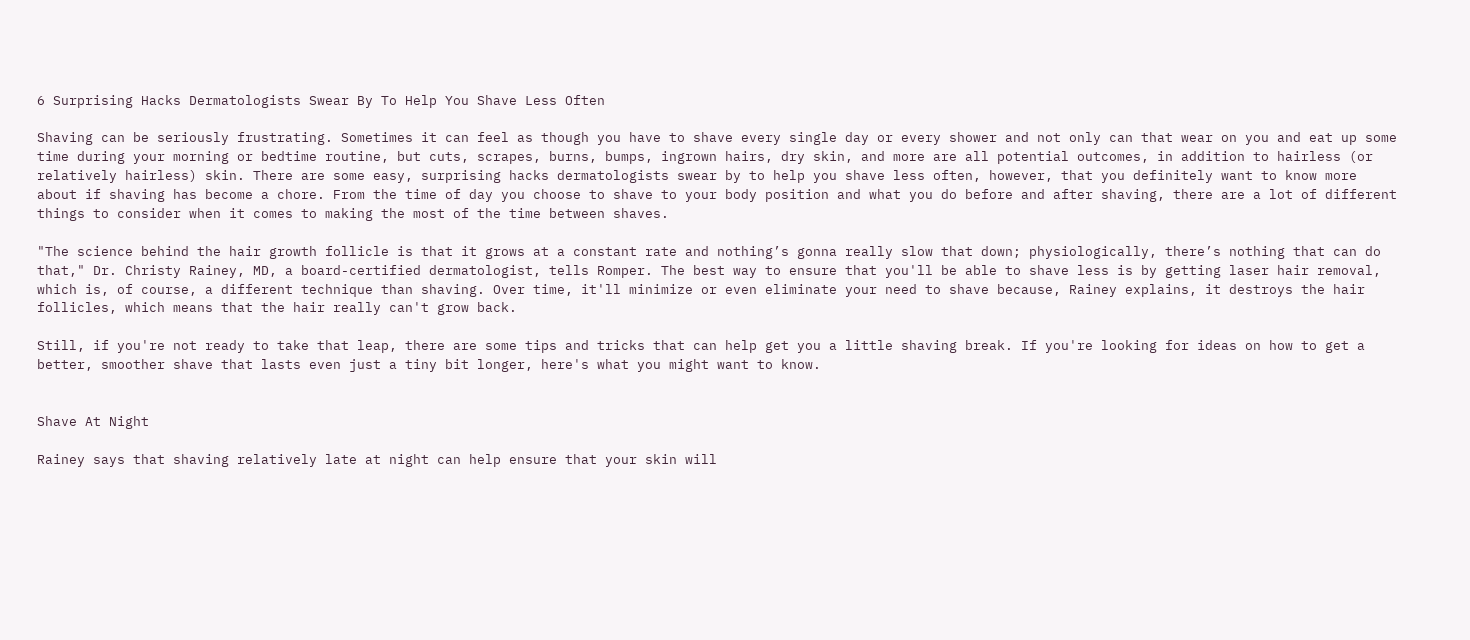6 Surprising Hacks Dermatologists Swear By To Help You Shave Less Often

Shaving can be seriously frustrating. Sometimes it can feel as though you have to shave every single day or every shower and not only can that wear on you and eat up some time during your morning or bedtime routine, but cuts, scrapes, burns, bumps, ingrown hairs, dry skin, and more are all potential outcomes, in addition to hairless (or relatively hairless) skin. There are some easy, surprising hacks dermatologists swear by to help you shave less often, however, that you definitely want to know more about if shaving has become a chore. From the time of day you choose to shave to your body position and what you do before and after shaving, there are a lot of different things to consider when it comes to making the most of the time between shaves.

"The science behind the hair growth follicle is that it grows at a constant rate and nothing’s gonna really slow that down; physiologically, there’s nothing that can do that," Dr. Christy Rainey, MD, a board-certified dermatologist, tells Romper. The best way to ensure that you'll be able to shave less is by getting laser hair removal, which is, of course, a different technique than shaving. Over time, it'll minimize or even eliminate your need to shave because, Rainey explains, it destroys the hair follicles, which means that the hair really can't grow back.

Still, if you're not ready to take that leap, there are some tips and tricks that can help get you a little shaving break. If you're looking for ideas on how to get a better, smoother shave that lasts even just a tiny bit longer, here's what you might want to know.


Shave At Night

Rainey says that shaving relatively late at night can help ensure that your skin will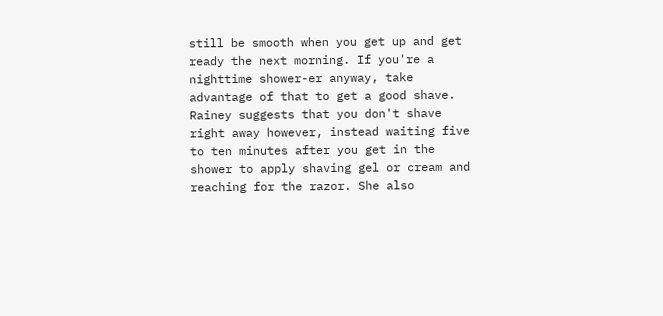still be smooth when you get up and get ready the next morning. If you're a nighttime shower-er anyway, take advantage of that to get a good shave. Rainey suggests that you don't shave right away however, instead waiting five to ten minutes after you get in the shower to apply shaving gel or cream and reaching for the razor. She also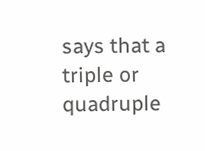says that a triple or quadruple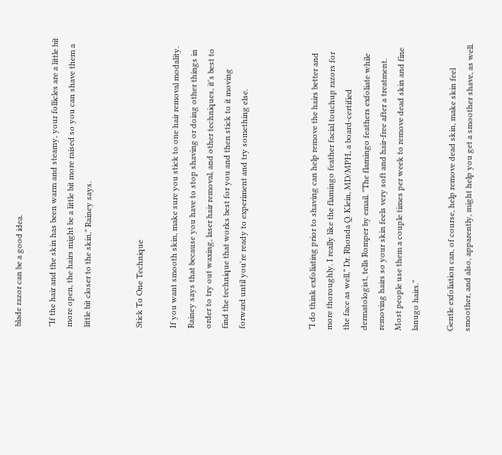blade razor can be a good idea.

"If the hair and the skin has been warm and steamy, your follicles are a little bit more open, the hairs might be a little bit more raised so you can shave them a little bit closer to the skin," Rainey says.


Stick To One Technique

If you want smooth skin, make sure you stick to one hair removal modality. Rainey says that because you have to stop shaving or doing other things in order to try out waxing, laser hair removal, and other techniques, it's best to find the technique that works best for you and then stick to it moving forward until you're ready to experiment and try something else.



"I do think exfoliating prior to shaving can help remove the hairs better and more thoroughly. I really like the flamingo feather facial touchup razors for the face as well," Dr. Rhonda Q. Klein, MD/MPH, a board-certified dermatologist, tells Romper by email. "The flamingo feathers exfoliate while removing hairs so your skin feels very soft and hair-free after a treatment. Most people use them a couple times per week to remove dead skin and fine lanugo hairs."

Gentle exfoliation can, of course, help remove dead skin, make skin feel smoother, and also, apparently, might help you get a smoother shave, as well.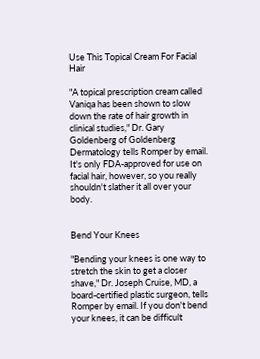Use This Topical Cream For Facial Hair

"A topical prescription cream called Vaniqa has been shown to slow down the rate of hair growth in clinical studies," Dr. Gary Goldenberg of Goldenberg Dermatology tells Romper by email. It's only FDA-approved for use on facial hair, however, so you really shouldn't slather it all over your body.


Bend Your Knees

"Bending your knees is one way to stretch the skin to get a closer shave," Dr. Joseph Cruise, MD, a board-certified plastic surgeon, tells Romper by email. If you don't bend your knees, it can be difficult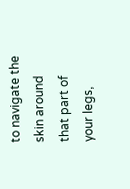to navigate the skin around that part of your legs,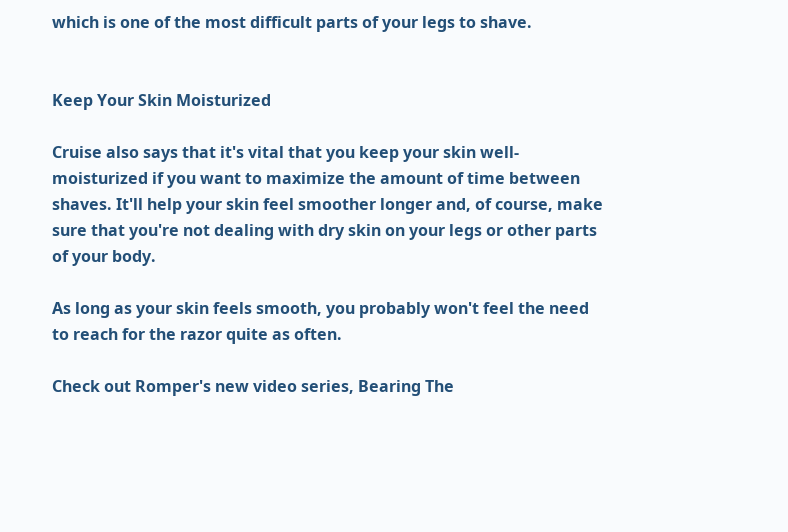which is one of the most difficult parts of your legs to shave.


Keep Your Skin Moisturized

Cruise also says that it's vital that you keep your skin well-moisturized if you want to maximize the amount of time between shaves. It'll help your skin feel smoother longer and, of course, make sure that you're not dealing with dry skin on your legs or other parts of your body.

As long as your skin feels smooth, you probably won't feel the need to reach for the razor quite as often.

Check out Romper's new video series, Bearing The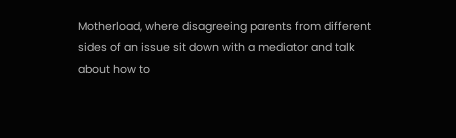Motherload, where disagreeing parents from different sides of an issue sit down with a mediator and talk about how to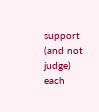support (and not judge) each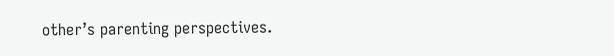other’s parenting perspectives.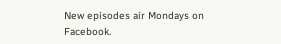New episodes air Mondays on Facebook.